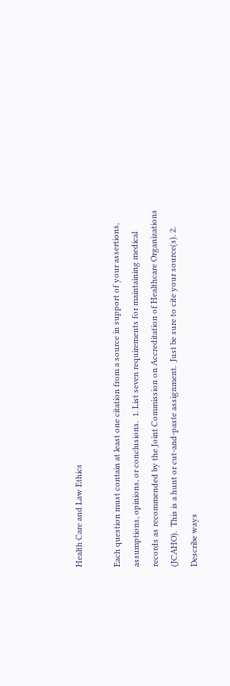Health Care and Law Ethics

Each question must contain at least one citation from a source in support of your assertions, assumptions, opinions, or conclusions.  1. List seven requirements for maintaining medical records as recommended by the Joint Commission on Accreditation of Healthcare Organizations (JCAHO).  This is a hunt or cut-and-paste assignment.  Just be sure to cite your source(s). 2. Describe ways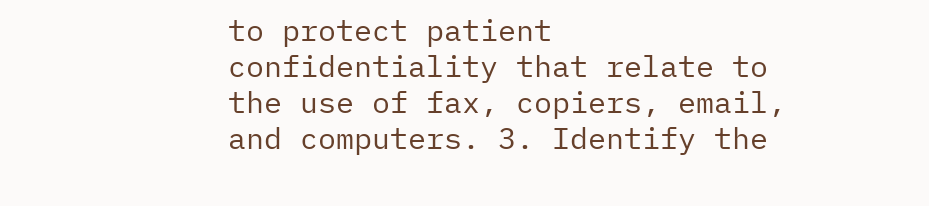to protect patient confidentiality that relate to the use of fax, copiers, email, and computers. 3. Identify the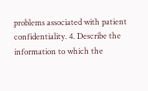problems associated with patient confidentiality. 4. Describe the information to which the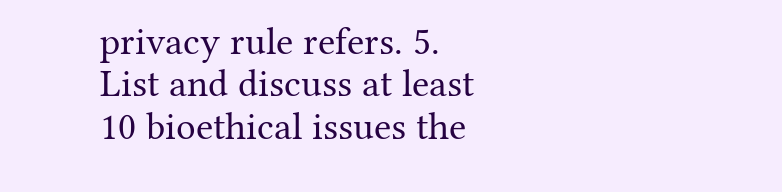privacy rule refers. 5. List and discuss at least 10 bioethical issues the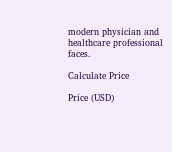modern physician and healthcare professional faces.

Calculate Price

Price (USD)